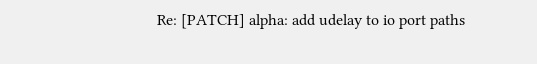Re: [PATCH] alpha: add udelay to io port paths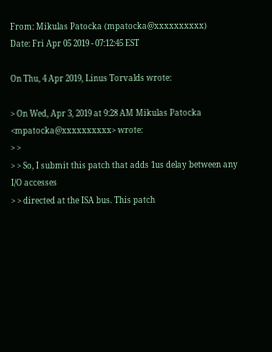From: Mikulas Patocka (mpatocka@xxxxxxxxxx)
Date: Fri Apr 05 2019 - 07:12:45 EST

On Thu, 4 Apr 2019, Linus Torvalds wrote:

> On Wed, Apr 3, 2019 at 9:28 AM Mikulas Patocka <mpatocka@xxxxxxxxxx> wrote:
> >
> > So, I submit this patch that adds 1us delay between any I/O accesses
> > directed at the ISA bus. This patch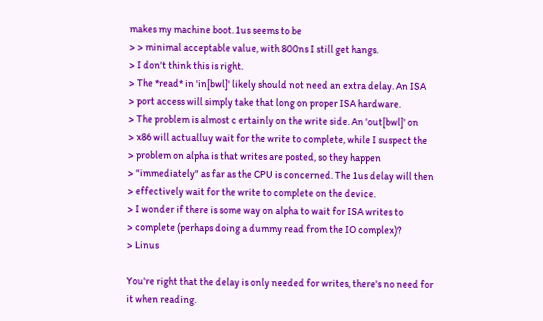makes my machine boot. 1us seems to be
> > minimal acceptable value, with 800ns I still get hangs.
> I don't think this is right.
> The *read* in 'in[bwl]' likely should not need an extra delay. An ISA
> port access will simply take that long on proper ISA hardware.
> The problem is almost c ertainly on the write side. An 'out[bwl]' on
> x86 will actualluy wait for the write to complete, while I suspect the
> problem on alpha is that writes are posted, so they happen
> "immediately" as far as the CPU is concerned. The 1us delay will then
> effectively wait for the write to complete on the device.
> I wonder if there is some way on alpha to wait for ISA writes to
> complete (perhaps doing a dummy read from the IO complex)?
> Linus

You're right that the delay is only needed for writes, there's no need for
it when reading.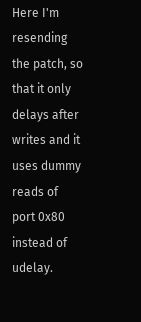Here I'm resending the patch, so that it only delays after writes and it
uses dummy reads of port 0x80 instead of udelay.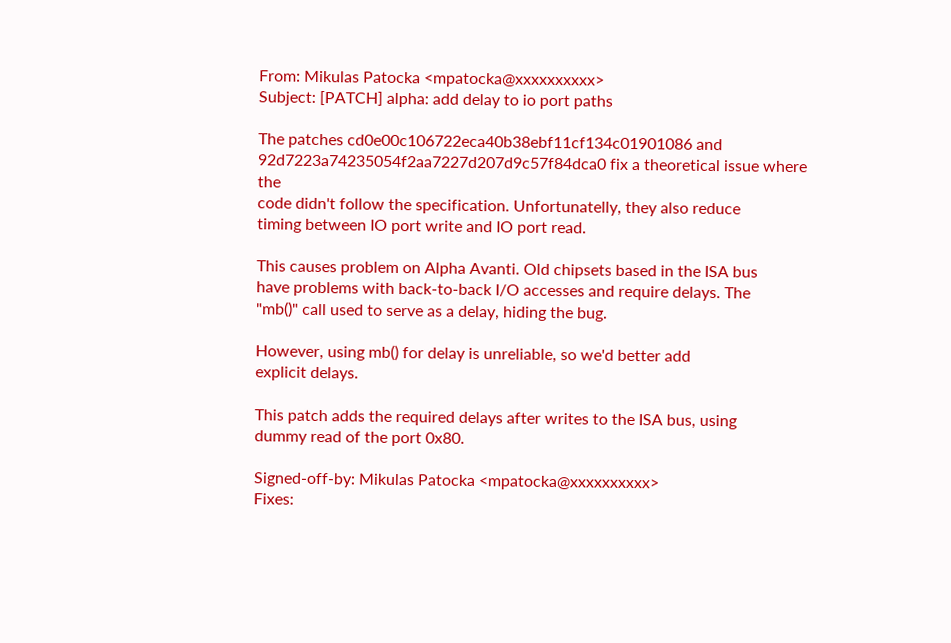From: Mikulas Patocka <mpatocka@xxxxxxxxxx>
Subject: [PATCH] alpha: add delay to io port paths

The patches cd0e00c106722eca40b38ebf11cf134c01901086 and
92d7223a74235054f2aa7227d207d9c57f84dca0 fix a theoretical issue where the
code didn't follow the specification. Unfortunatelly, they also reduce
timing between IO port write and IO port read.

This causes problem on Alpha Avanti. Old chipsets based in the ISA bus
have problems with back-to-back I/O accesses and require delays. The
"mb()" call used to serve as a delay, hiding the bug.

However, using mb() for delay is unreliable, so we'd better add
explicit delays.

This patch adds the required delays after writes to the ISA bus, using
dummy read of the port 0x80.

Signed-off-by: Mikulas Patocka <mpatocka@xxxxxxxxxx>
Fixes: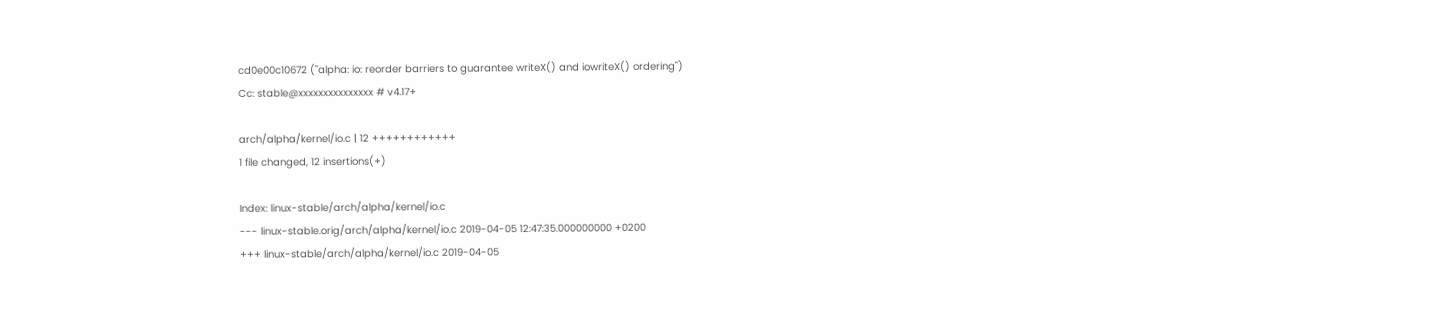cd0e00c10672 ("alpha: io: reorder barriers to guarantee writeX() and iowriteX() ordering")
Cc: stable@xxxxxxxxxxxxxxx # v4.17+

arch/alpha/kernel/io.c | 12 ++++++++++++
1 file changed, 12 insertions(+)

Index: linux-stable/arch/alpha/kernel/io.c
--- linux-stable.orig/arch/alpha/kernel/io.c 2019-04-05 12:47:35.000000000 +0200
+++ linux-stable/arch/alpha/kernel/io.c 2019-04-05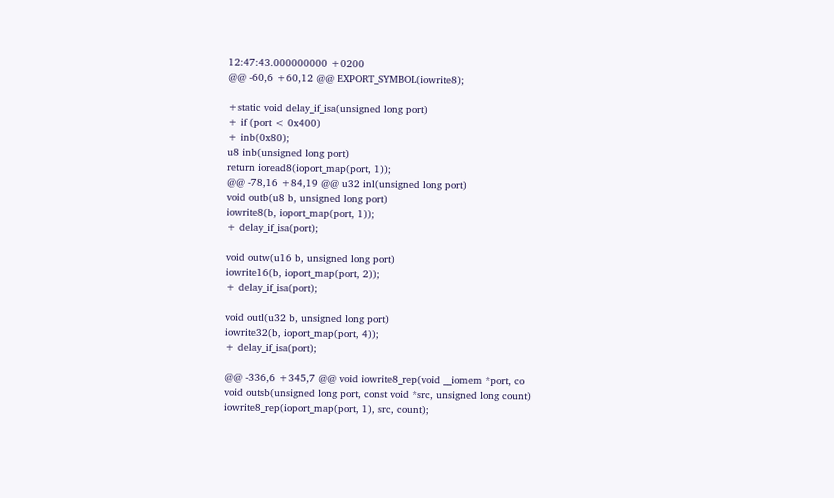12:47:43.000000000 +0200
@@ -60,6 +60,12 @@ EXPORT_SYMBOL(iowrite8);

+static void delay_if_isa(unsigned long port)
+ if (port < 0x400)
+ inb(0x80);
u8 inb(unsigned long port)
return ioread8(ioport_map(port, 1));
@@ -78,16 +84,19 @@ u32 inl(unsigned long port)
void outb(u8 b, unsigned long port)
iowrite8(b, ioport_map(port, 1));
+ delay_if_isa(port);

void outw(u16 b, unsigned long port)
iowrite16(b, ioport_map(port, 2));
+ delay_if_isa(port);

void outl(u32 b, unsigned long port)
iowrite32(b, ioport_map(port, 4));
+ delay_if_isa(port);

@@ -336,6 +345,7 @@ void iowrite8_rep(void __iomem *port, co
void outsb(unsigned long port, const void *src, unsigned long count)
iowrite8_rep(ioport_map(port, 1), src, count);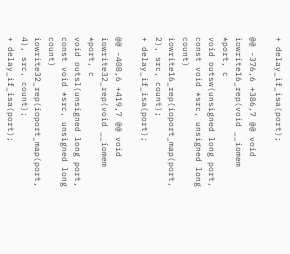+ delay_if_isa(port);

@@ -376,6 +386,7 @@ void iowrite16_rep(void __iomem *port, c
void outsw(unsigned long port, const void *src, unsigned long count)
iowrite16_rep(ioport_map(port, 2), src, count);
+ delay_if_isa(port);

@@ -408,6 +419,7 @@ void iowrite32_rep(void __iomem *port, c
void outsl(unsigned long port, const void *src, unsigned long count)
iowrite32_rep(ioport_map(port, 4), src, count);
+ delay_if_isa(port);